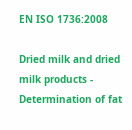EN ISO 1736:2008

Dried milk and dried milk products - Determination of fat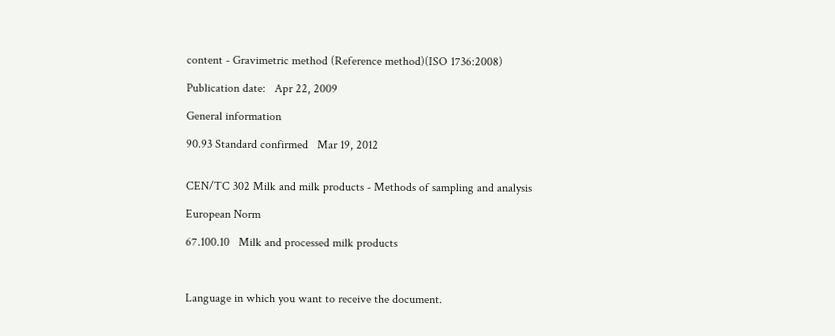content - Gravimetric method (Reference method)(ISO 1736:2008)

Publication date:   Apr 22, 2009

General information

90.93 Standard confirmed   Mar 19, 2012


CEN/TC 302 Milk and milk products - Methods of sampling and analysis

European Norm

67.100.10   Milk and processed milk products



Language in which you want to receive the document.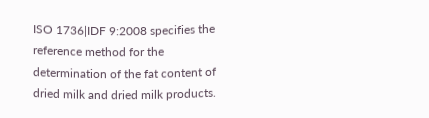ISO 1736|IDF 9:2008 specifies the reference method for the determination of the fat content of dried milk and dried milk products.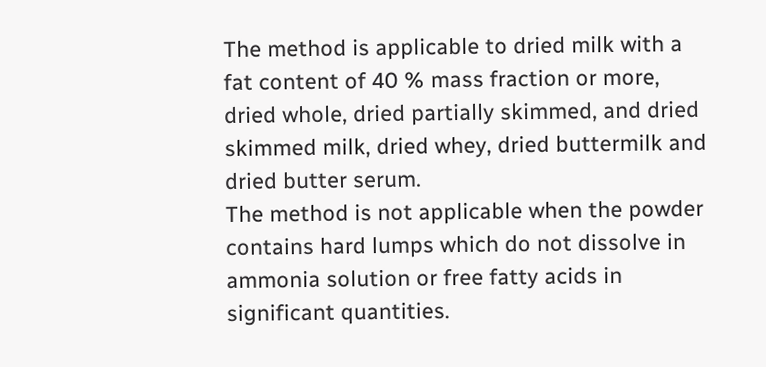The method is applicable to dried milk with a fat content of 40 % mass fraction or more, dried whole, dried partially skimmed, and dried skimmed milk, dried whey, dried buttermilk and dried butter serum.
The method is not applicable when the powder contains hard lumps which do not dissolve in ammonia solution or free fatty acids in significant quantities.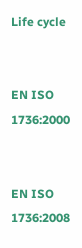Life cycle


EN ISO 1736:2000


EN ISO 1736:2008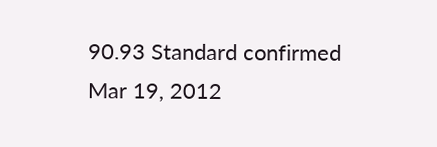90.93 Standard confirmed
Mar 19, 2012